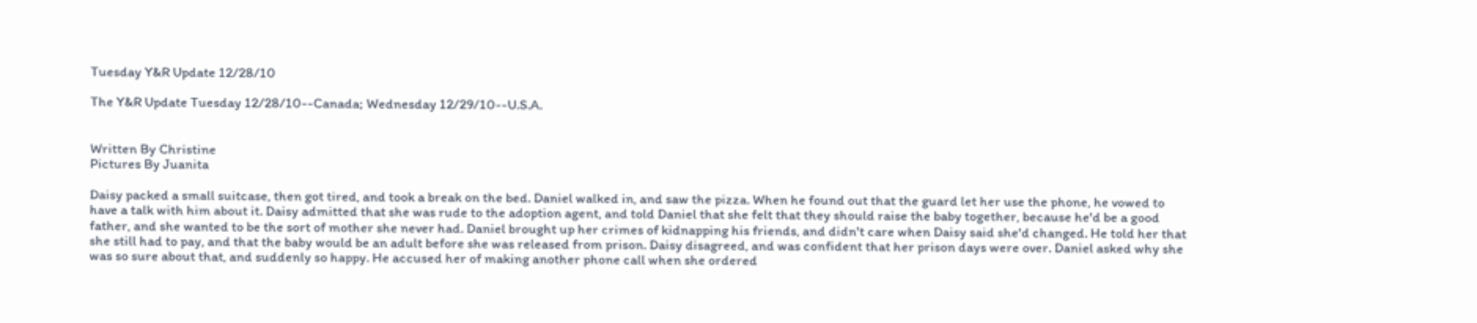Tuesday Y&R Update 12/28/10

The Y&R Update Tuesday 12/28/10--Canada; Wednesday 12/29/10--U.S.A.


Written By Christine
Pictures By Juanita

Daisy packed a small suitcase, then got tired, and took a break on the bed. Daniel walked in, and saw the pizza. When he found out that the guard let her use the phone, he vowed to have a talk with him about it. Daisy admitted that she was rude to the adoption agent, and told Daniel that she felt that they should raise the baby together, because he'd be a good father, and she wanted to be the sort of mother she never had. Daniel brought up her crimes of kidnapping his friends, and didn't care when Daisy said she'd changed. He told her that she still had to pay, and that the baby would be an adult before she was released from prison. Daisy disagreed, and was confident that her prison days were over. Daniel asked why she was so sure about that, and suddenly so happy. He accused her of making another phone call when she ordered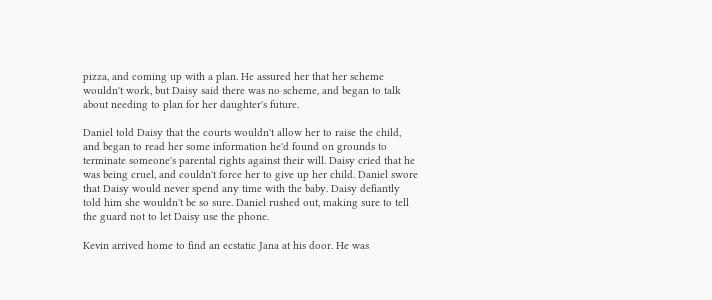pizza, and coming up with a plan. He assured her that her scheme wouldn't work, but Daisy said there was no scheme, and began to talk about needing to plan for her daughter's future.

Daniel told Daisy that the courts wouldn't allow her to raise the child, and began to read her some information he'd found on grounds to terminate someone's parental rights against their will. Daisy cried that he was being cruel, and couldn't force her to give up her child. Daniel swore that Daisy would never spend any time with the baby. Daisy defiantly told him she wouldn't be so sure. Daniel rushed out, making sure to tell the guard not to let Daisy use the phone.

Kevin arrived home to find an ecstatic Jana at his door. He was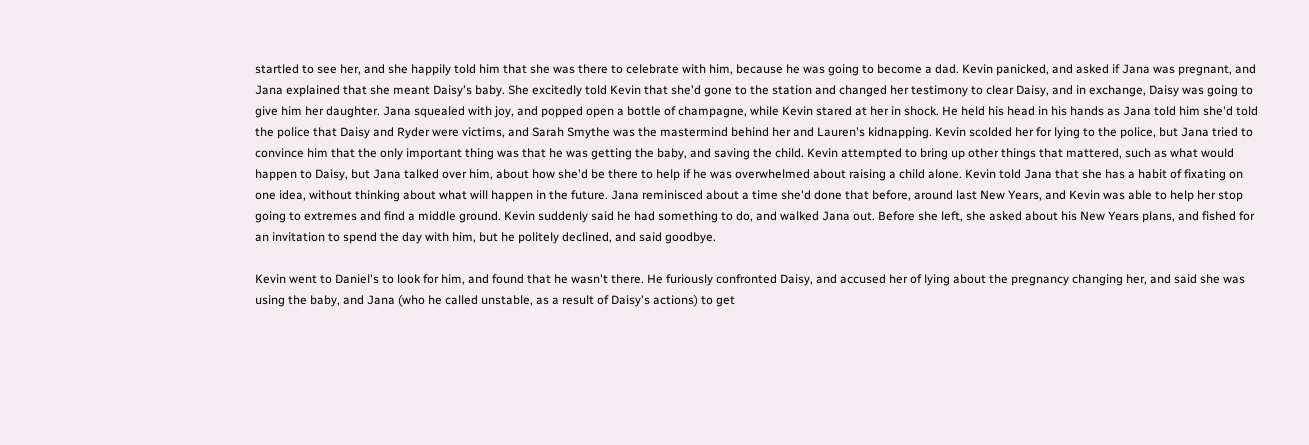startled to see her, and she happily told him that she was there to celebrate with him, because he was going to become a dad. Kevin panicked, and asked if Jana was pregnant, and Jana explained that she meant Daisy's baby. She excitedly told Kevin that she'd gone to the station and changed her testimony to clear Daisy, and in exchange, Daisy was going to give him her daughter. Jana squealed with joy, and popped open a bottle of champagne, while Kevin stared at her in shock. He held his head in his hands as Jana told him she'd told the police that Daisy and Ryder were victims, and Sarah Smythe was the mastermind behind her and Lauren's kidnapping. Kevin scolded her for lying to the police, but Jana tried to convince him that the only important thing was that he was getting the baby, and saving the child. Kevin attempted to bring up other things that mattered, such as what would happen to Daisy, but Jana talked over him, about how she'd be there to help if he was overwhelmed about raising a child alone. Kevin told Jana that she has a habit of fixating on one idea, without thinking about what will happen in the future. Jana reminisced about a time she'd done that before, around last New Years, and Kevin was able to help her stop going to extremes and find a middle ground. Kevin suddenly said he had something to do, and walked Jana out. Before she left, she asked about his New Years plans, and fished for an invitation to spend the day with him, but he politely declined, and said goodbye.

Kevin went to Daniel's to look for him, and found that he wasn't there. He furiously confronted Daisy, and accused her of lying about the pregnancy changing her, and said she was using the baby, and Jana (who he called unstable, as a result of Daisy's actions) to get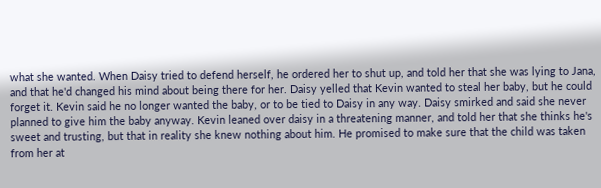what she wanted. When Daisy tried to defend herself, he ordered her to shut up, and told her that she was lying to Jana, and that he'd changed his mind about being there for her. Daisy yelled that Kevin wanted to steal her baby, but he could forget it. Kevin said he no longer wanted the baby, or to be tied to Daisy in any way. Daisy smirked and said she never planned to give him the baby anyway. Kevin leaned over daisy in a threatening manner, and told her that she thinks he's sweet and trusting, but that in reality she knew nothing about him. He promised to make sure that the child was taken from her at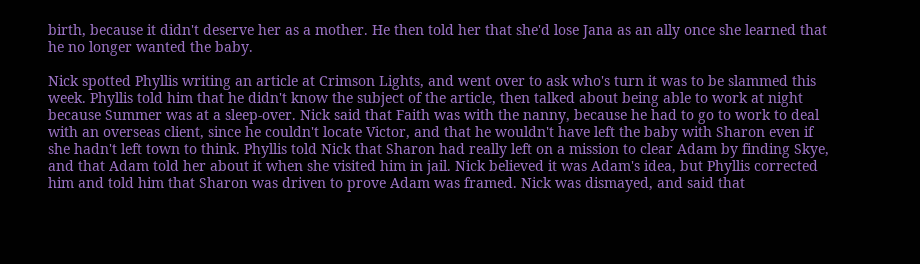birth, because it didn't deserve her as a mother. He then told her that she'd lose Jana as an ally once she learned that he no longer wanted the baby.

Nick spotted Phyllis writing an article at Crimson Lights, and went over to ask who's turn it was to be slammed this week. Phyllis told him that he didn't know the subject of the article, then talked about being able to work at night because Summer was at a sleep-over. Nick said that Faith was with the nanny, because he had to go to work to deal with an overseas client, since he couldn't locate Victor, and that he wouldn't have left the baby with Sharon even if she hadn't left town to think. Phyllis told Nick that Sharon had really left on a mission to clear Adam by finding Skye, and that Adam told her about it when she visited him in jail. Nick believed it was Adam's idea, but Phyllis corrected him and told him that Sharon was driven to prove Adam was framed. Nick was dismayed, and said that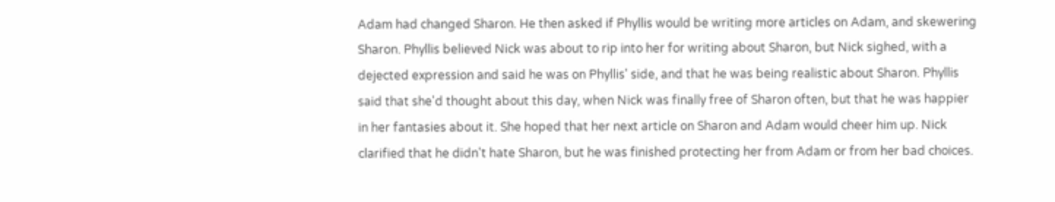Adam had changed Sharon. He then asked if Phyllis would be writing more articles on Adam, and skewering Sharon. Phyllis believed Nick was about to rip into her for writing about Sharon, but Nick sighed, with a dejected expression and said he was on Phyllis' side, and that he was being realistic about Sharon. Phyllis said that she'd thought about this day, when Nick was finally free of Sharon often, but that he was happier in her fantasies about it. She hoped that her next article on Sharon and Adam would cheer him up. Nick clarified that he didn't hate Sharon, but he was finished protecting her from Adam or from her bad choices.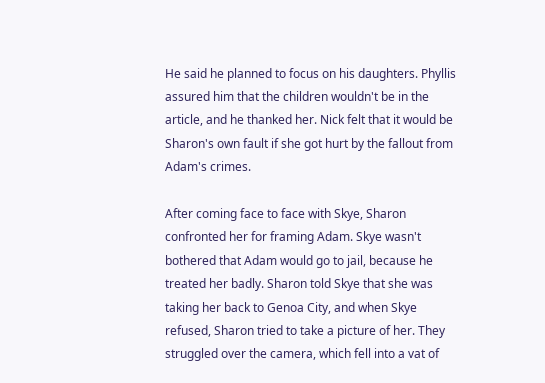He said he planned to focus on his daughters. Phyllis assured him that the children wouldn't be in the article, and he thanked her. Nick felt that it would be Sharon's own fault if she got hurt by the fallout from Adam's crimes.

After coming face to face with Skye, Sharon confronted her for framing Adam. Skye wasn't bothered that Adam would go to jail, because he treated her badly. Sharon told Skye that she was taking her back to Genoa City, and when Skye refused, Sharon tried to take a picture of her. They struggled over the camera, which fell into a vat of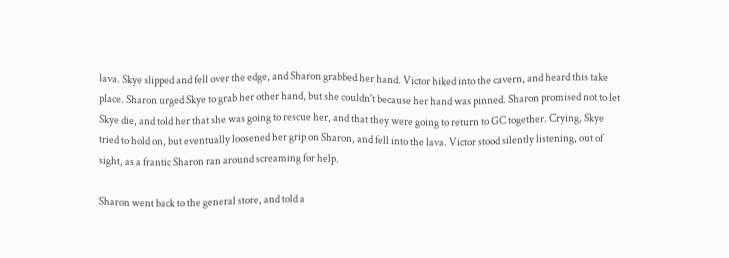lava. Skye slipped and fell over the edge, and Sharon grabbed her hand. Victor hiked into the cavern, and heard this take place. Sharon urged Skye to grab her other hand, but she couldn't because her hand was pinned. Sharon promised not to let Skye die, and told her that she was going to rescue her, and that they were going to return to GC together. Crying, Skye tried to hold on, but eventually loosened her grip on Sharon, and fell into the lava. Victor stood silently listening, out of sight, as a frantic Sharon ran around screaming for help.

Sharon went back to the general store, and told a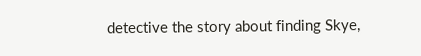detective the story about finding Skye,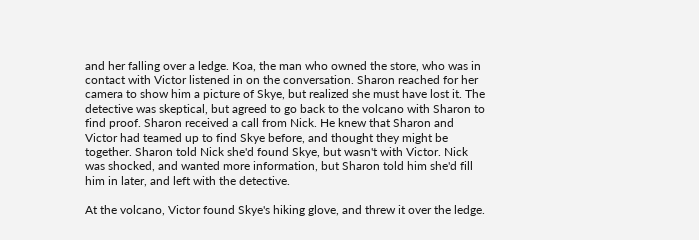and her falling over a ledge. Koa, the man who owned the store, who was in contact with Victor listened in on the conversation. Sharon reached for her camera to show him a picture of Skye, but realized she must have lost it. The detective was skeptical, but agreed to go back to the volcano with Sharon to find proof. Sharon received a call from Nick. He knew that Sharon and Victor had teamed up to find Skye before, and thought they might be together. Sharon told Nick she'd found Skye, but wasn't with Victor. Nick was shocked, and wanted more information, but Sharon told him she'd fill him in later, and left with the detective.

At the volcano, Victor found Skye's hiking glove, and threw it over the ledge.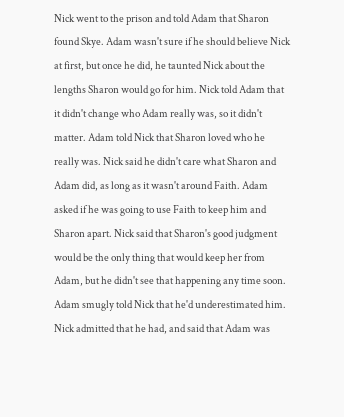Nick went to the prison and told Adam that Sharon found Skye. Adam wasn't sure if he should believe Nick at first, but once he did, he taunted Nick about the lengths Sharon would go for him. Nick told Adam that it didn't change who Adam really was, so it didn't matter. Adam told Nick that Sharon loved who he really was. Nick said he didn't care what Sharon and Adam did, as long as it wasn't around Faith. Adam asked if he was going to use Faith to keep him and Sharon apart. Nick said that Sharon's good judgment would be the only thing that would keep her from Adam, but he didn't see that happening any time soon. Adam smugly told Nick that he'd underestimated him. Nick admitted that he had, and said that Adam was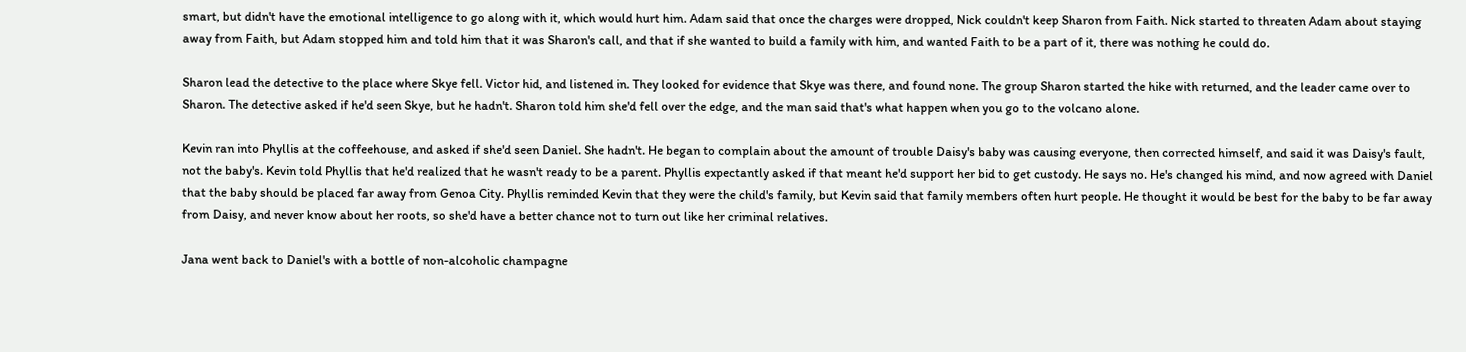smart, but didn't have the emotional intelligence to go along with it, which would hurt him. Adam said that once the charges were dropped, Nick couldn't keep Sharon from Faith. Nick started to threaten Adam about staying away from Faith, but Adam stopped him and told him that it was Sharon's call, and that if she wanted to build a family with him, and wanted Faith to be a part of it, there was nothing he could do.

Sharon lead the detective to the place where Skye fell. Victor hid, and listened in. They looked for evidence that Skye was there, and found none. The group Sharon started the hike with returned, and the leader came over to Sharon. The detective asked if he'd seen Skye, but he hadn't. Sharon told him she'd fell over the edge, and the man said that's what happen when you go to the volcano alone.

Kevin ran into Phyllis at the coffeehouse, and asked if she'd seen Daniel. She hadn't. He began to complain about the amount of trouble Daisy's baby was causing everyone, then corrected himself, and said it was Daisy's fault, not the baby's. Kevin told Phyllis that he'd realized that he wasn't ready to be a parent. Phyllis expectantly asked if that meant he'd support her bid to get custody. He says no. He's changed his mind, and now agreed with Daniel that the baby should be placed far away from Genoa City. Phyllis reminded Kevin that they were the child's family, but Kevin said that family members often hurt people. He thought it would be best for the baby to be far away from Daisy, and never know about her roots, so she'd have a better chance not to turn out like her criminal relatives.

Jana went back to Daniel's with a bottle of non-alcoholic champagne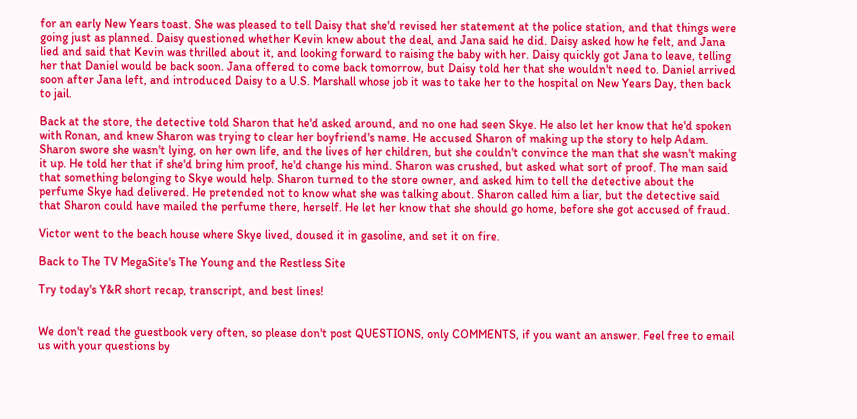for an early New Years toast. She was pleased to tell Daisy that she'd revised her statement at the police station, and that things were going just as planned. Daisy questioned whether Kevin knew about the deal, and Jana said he did. Daisy asked how he felt, and Jana lied and said that Kevin was thrilled about it, and looking forward to raising the baby with her. Daisy quickly got Jana to leave, telling her that Daniel would be back soon. Jana offered to come back tomorrow, but Daisy told her that she wouldn't need to. Daniel arrived soon after Jana left, and introduced Daisy to a U.S. Marshall whose job it was to take her to the hospital on New Years Day, then back to jail.

Back at the store, the detective told Sharon that he'd asked around, and no one had seen Skye. He also let her know that he'd spoken with Ronan, and knew Sharon was trying to clear her boyfriend's name. He accused Sharon of making up the story to help Adam. Sharon swore she wasn't lying, on her own life, and the lives of her children, but she couldn't convince the man that she wasn't making it up. He told her that if she'd bring him proof, he'd change his mind. Sharon was crushed, but asked what sort of proof. The man said that something belonging to Skye would help. Sharon turned to the store owner, and asked him to tell the detective about the perfume Skye had delivered. He pretended not to know what she was talking about. Sharon called him a liar, but the detective said that Sharon could have mailed the perfume there, herself. He let her know that she should go home, before she got accused of fraud.

Victor went to the beach house where Skye lived, doused it in gasoline, and set it on fire.

Back to The TV MegaSite's The Young and the Restless Site

Try today's Y&R short recap, transcript, and best lines!


We don't read the guestbook very often, so please don't post QUESTIONS, only COMMENTS, if you want an answer. Feel free to email us with your questions by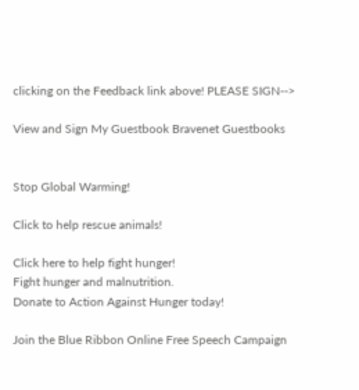clicking on the Feedback link above! PLEASE SIGN-->

View and Sign My Guestbook Bravenet Guestbooks


Stop Global Warming!

Click to help rescue animals!

Click here to help fight hunger!
Fight hunger and malnutrition.
Donate to Action Against Hunger today!

Join the Blue Ribbon Online Free Speech Campaign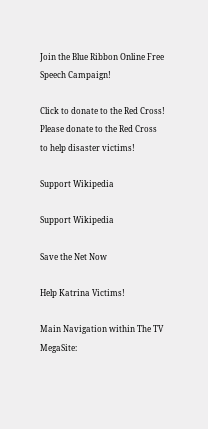Join the Blue Ribbon Online Free Speech Campaign!

Click to donate to the Red Cross!
Please donate to the Red Cross to help disaster victims!

Support Wikipedia

Support Wikipedia

Save the Net Now

Help Katrina Victims!

Main Navigation within The TV MegaSite: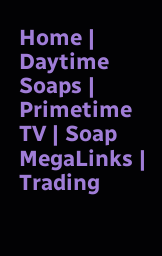Home | Daytime Soaps | Primetime TV | Soap MegaLinks | Trading